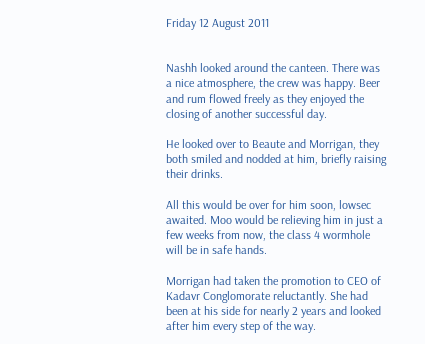Friday 12 August 2011


Nashh looked around the canteen. There was a nice atmosphere, the crew was happy. Beer and rum flowed freely as they enjoyed the closing of another successful day.

He looked over to Beaute and Morrigan, they both smiled and nodded at him, briefly raising their drinks.

All this would be over for him soon, lowsec awaited. Moo would be relieving him in just a few weeks from now, the class 4 wormhole will be in safe hands.

Morrigan had taken the promotion to CEO of Kadavr Conglomorate reluctantly. She had been at his side for nearly 2 years and looked after him every step of the way.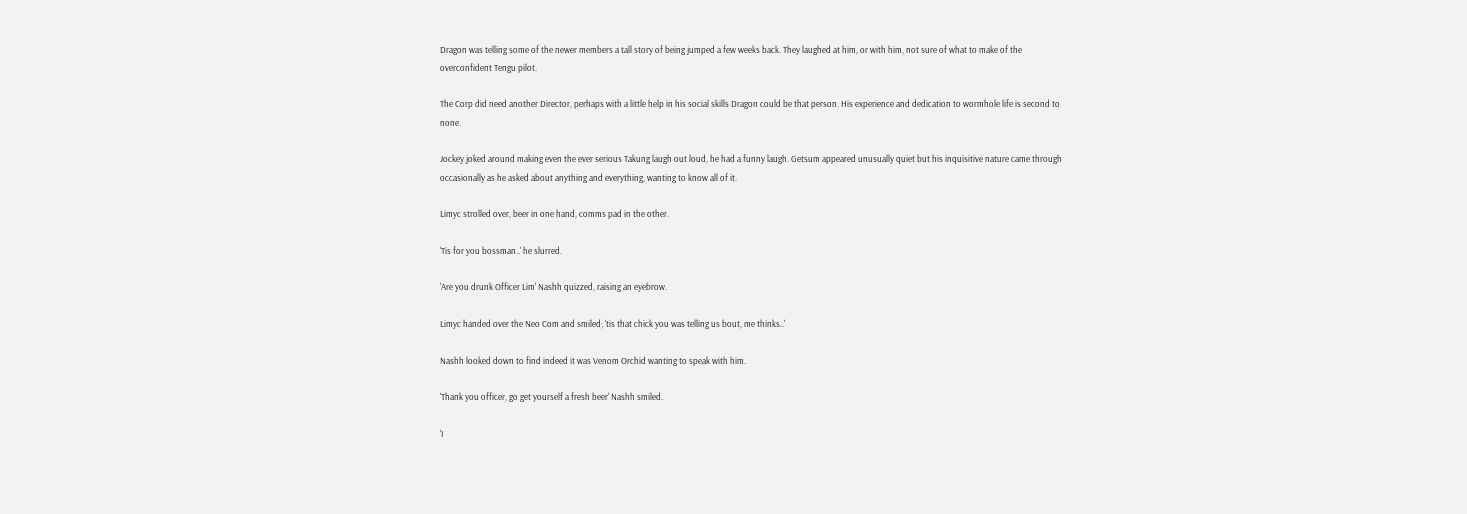Dragon was telling some of the newer members a tall story of being jumped a few weeks back. They laughed at him, or with him, not sure of what to make of the overconfident Tengu pilot.

The Corp did need another Director, perhaps with a little help in his social skills Dragon could be that person. His experience and dedication to wormhole life is second to none.

Jockey joked around making even the ever serious Takung laugh out loud, he had a funny laugh. Getsum appeared unusually quiet but his inquisitive nature came through occasionally as he asked about anything and everything, wanting to know all of it.

Limyc strolled over, beer in one hand, comms pad in the other.

'Tis for you bossman..' he slurred.

'Are you drunk Officer Lim' Nashh quizzed, raising an eyebrow.

Limyc handed over the Neo Com and smiled; 'tis that chick you was telling us bout, me thinks..'

Nashh looked down to find indeed it was Venom Orchid wanting to speak with him.

'Thank you officer, go get yourself a fresh beer' Nashh smiled.

'I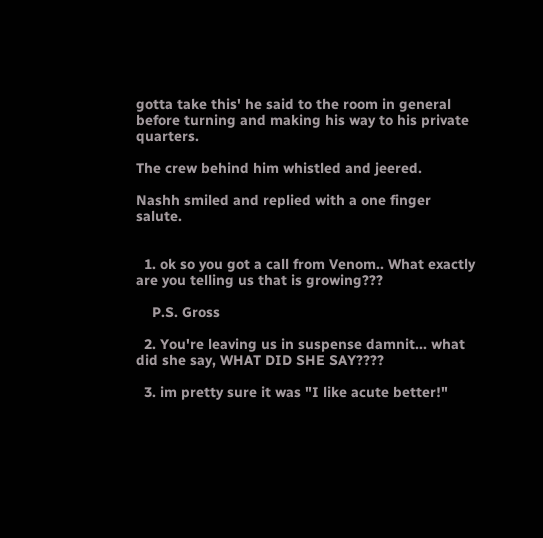gotta take this' he said to the room in general before turning and making his way to his private quarters.

The crew behind him whistled and jeered.

Nashh smiled and replied with a one finger salute.


  1. ok so you got a call from Venom.. What exactly are you telling us that is growing???

    P.S. Gross

  2. You're leaving us in suspense damnit... what did she say, WHAT DID SHE SAY????

  3. im pretty sure it was "I like acute better!"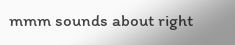mmm sounds about right